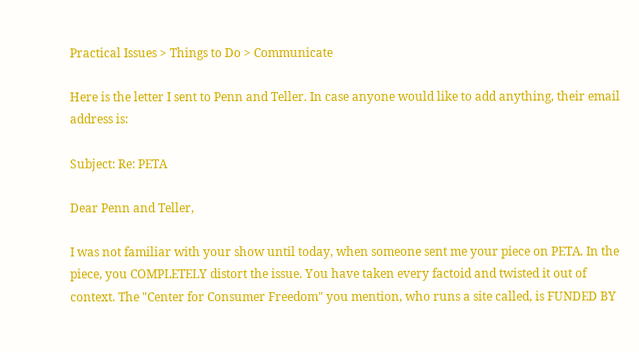Practical Issues > Things to Do > Communicate

Here is the letter I sent to Penn and Teller. In case anyone would like to add anything, their email address is:

Subject: Re: PETA

Dear Penn and Teller,

I was not familiar with your show until today, when someone sent me your piece on PETA. In the piece, you COMPLETELY distort the issue. You have taken every factoid and twisted it out of context. The "Center for Consumer Freedom" you mention, who runs a site called, is FUNDED BY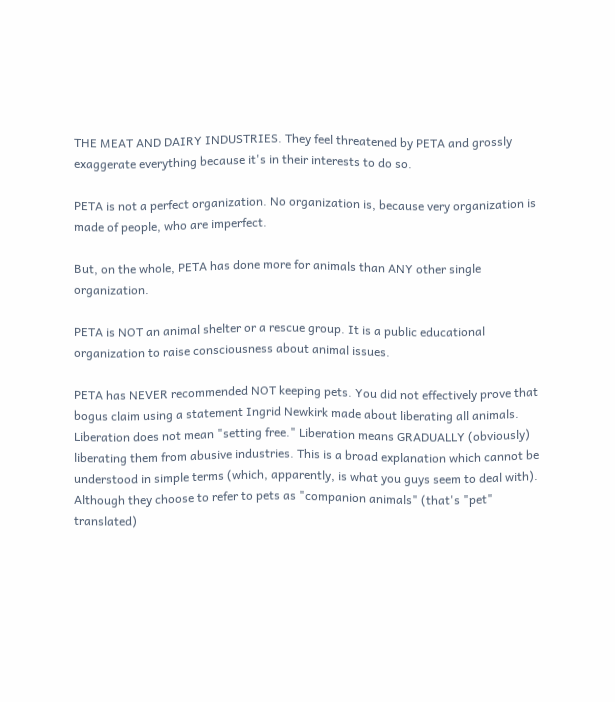THE MEAT AND DAIRY INDUSTRIES. They feel threatened by PETA and grossly exaggerate everything because it's in their interests to do so.

PETA is not a perfect organization. No organization is, because very organization is made of people, who are imperfect.

But, on the whole, PETA has done more for animals than ANY other single organization.

PETA is NOT an animal shelter or a rescue group. It is a public educational organization to raise consciousness about animal issues.

PETA has NEVER recommended NOT keeping pets. You did not effectively prove that bogus claim using a statement Ingrid Newkirk made about liberating all animals. Liberation does not mean "setting free." Liberation means GRADUALLY (obviously) liberating them from abusive industries. This is a broad explanation which cannot be understood in simple terms (which, apparently, is what you guys seem to deal with). Although they choose to refer to pets as "companion animals" (that's "pet" translated)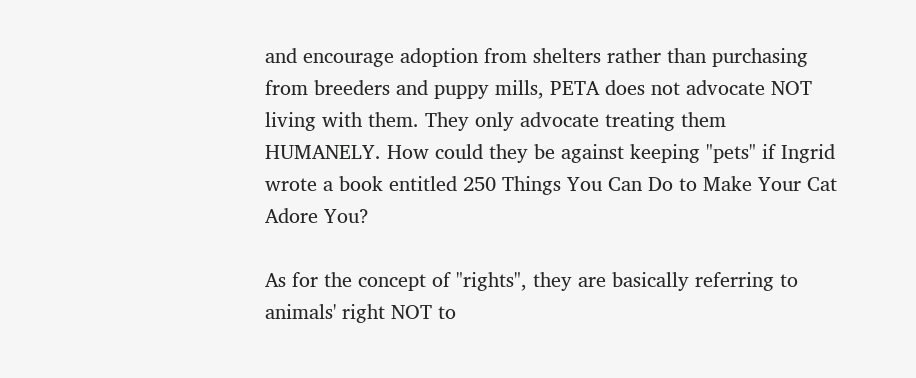and encourage adoption from shelters rather than purchasing from breeders and puppy mills, PETA does not advocate NOT living with them. They only advocate treating them HUMANELY. How could they be against keeping "pets" if Ingrid wrote a book entitled 250 Things You Can Do to Make Your Cat Adore You?

As for the concept of "rights", they are basically referring to animals' right NOT to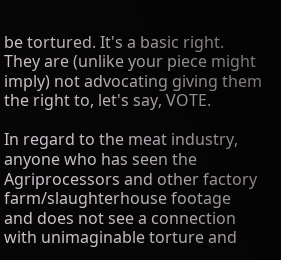be tortured. It's a basic right. They are (unlike your piece might imply) not advocating giving them the right to, let's say, VOTE.

In regard to the meat industry, anyone who has seen the Agriprocessors and other factory farm/slaughterhouse footage and does not see a connection with unimaginable torture and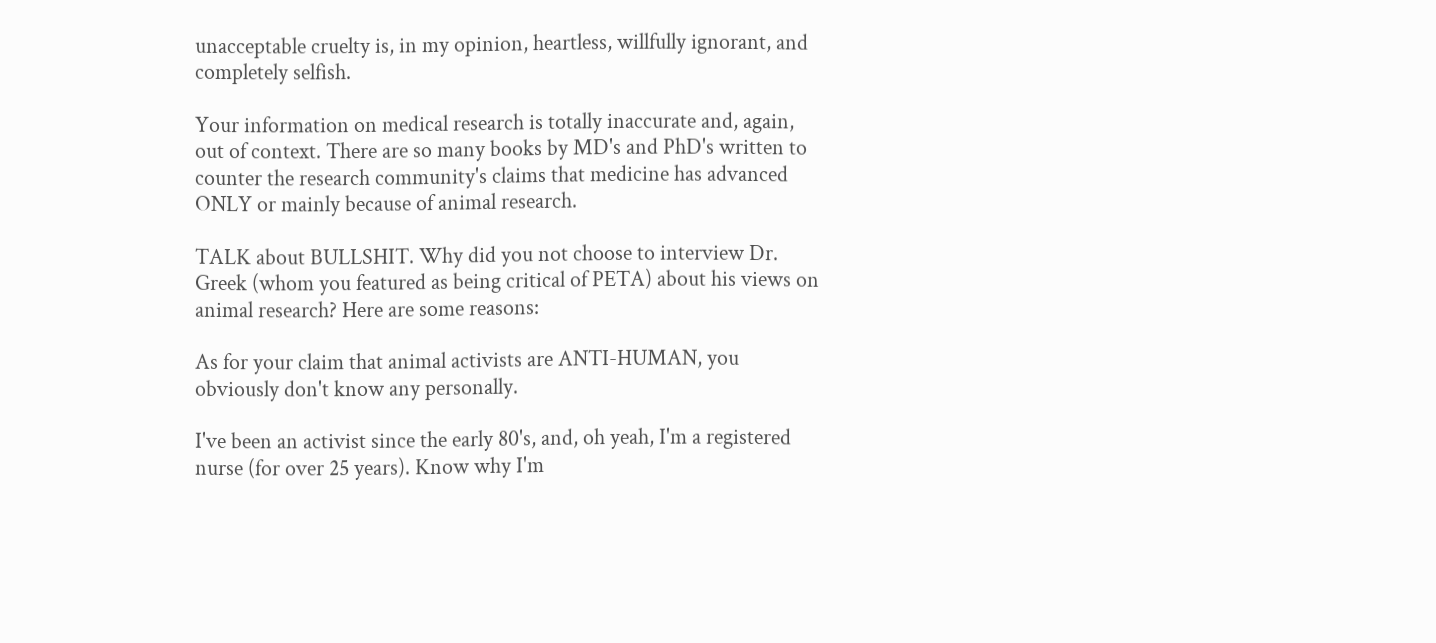unacceptable cruelty is, in my opinion, heartless, willfully ignorant, and completely selfish.

Your information on medical research is totally inaccurate and, again, out of context. There are so many books by MD's and PhD's written to counter the research community's claims that medicine has advanced ONLY or mainly because of animal research.

TALK about BULLSHIT. Why did you not choose to interview Dr. Greek (whom you featured as being critical of PETA) about his views on animal research? Here are some reasons:

As for your claim that animal activists are ANTI-HUMAN, you obviously don't know any personally.

I've been an activist since the early 80's, and, oh yeah, I'm a registered nurse (for over 25 years). Know why I'm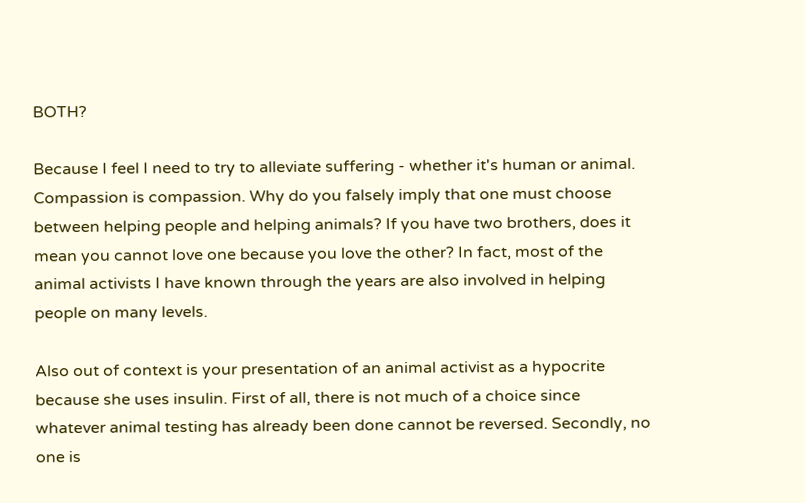BOTH?

Because I feel I need to try to alleviate suffering - whether it's human or animal. Compassion is compassion. Why do you falsely imply that one must choose between helping people and helping animals? If you have two brothers, does it mean you cannot love one because you love the other? In fact, most of the animal activists I have known through the years are also involved in helping people on many levels.

Also out of context is your presentation of an animal activist as a hypocrite because she uses insulin. First of all, there is not much of a choice since whatever animal testing has already been done cannot be reversed. Secondly, no one is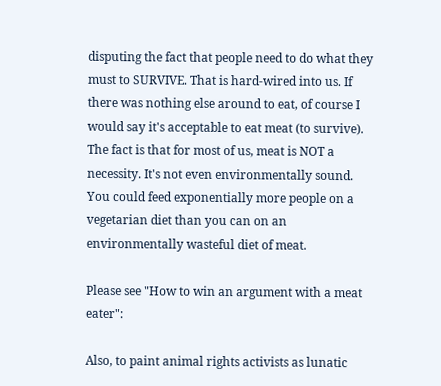disputing the fact that people need to do what they must to SURVIVE. That is hard-wired into us. If there was nothing else around to eat, of course I would say it's acceptable to eat meat (to survive). The fact is that for most of us, meat is NOT a necessity. It's not even environmentally sound. You could feed exponentially more people on a vegetarian diet than you can on an environmentally wasteful diet of meat.

Please see "How to win an argument with a meat eater":

Also, to paint animal rights activists as lunatic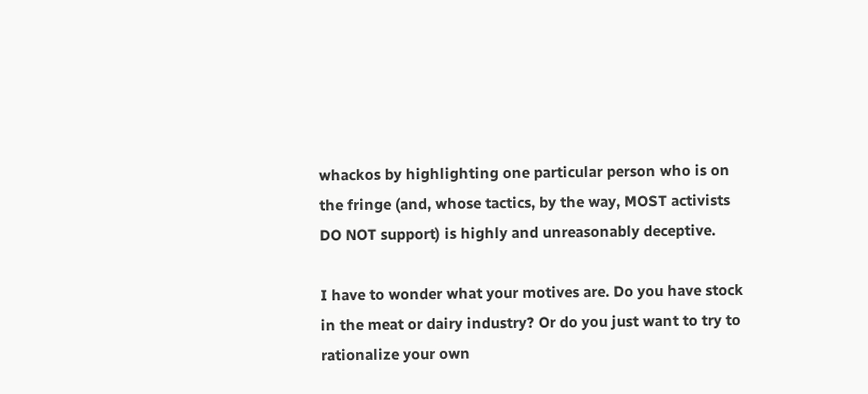whackos by highlighting one particular person who is on the fringe (and, whose tactics, by the way, MOST activists DO NOT support) is highly and unreasonably deceptive.

I have to wonder what your motives are. Do you have stock in the meat or dairy industry? Or do you just want to try to rationalize your own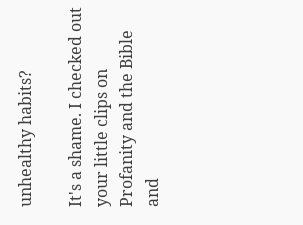unhealthy habits?

It's a shame. I checked out your little clips on Profanity and the Bible and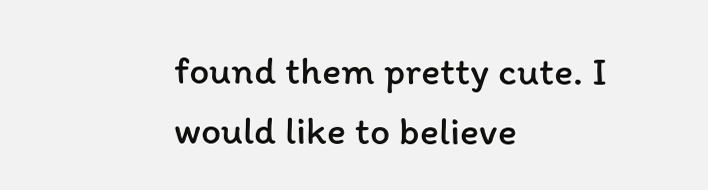found them pretty cute. I would like to believe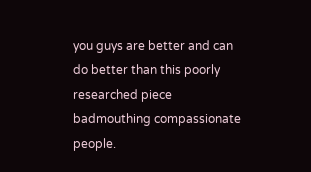you guys are better and can do better than this poorly researched piece badmouthing compassionate people.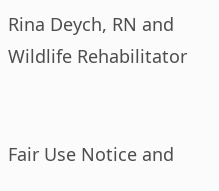Rina Deych, RN and Wildlife Rehabilitator


Fair Use Notice and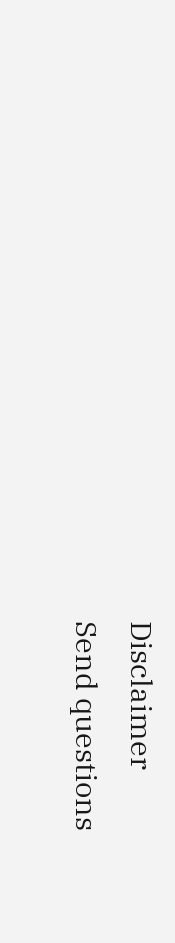Disclaimer
Send questions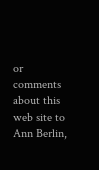or comments about this web site to Ann Berlin,